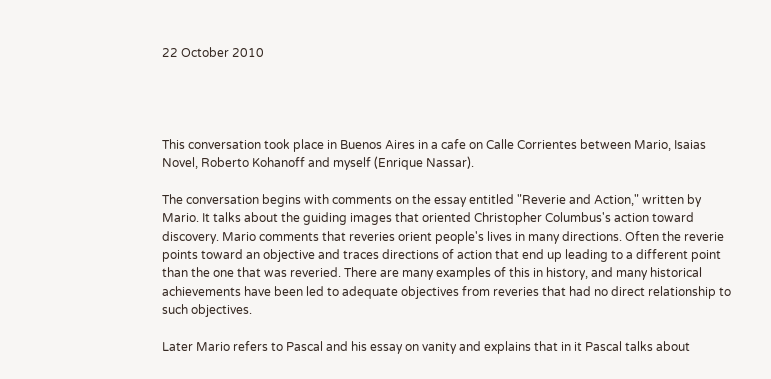22 October 2010




This conversation took place in Buenos Aires in a cafe on Calle Corrientes between Mario, Isaias Novel, Roberto Kohanoff and myself (Enrique Nassar).

The conversation begins with comments on the essay entitled "Reverie and Action," written by Mario. It talks about the guiding images that oriented Christopher Columbus's action toward discovery. Mario comments that reveries orient people's lives in many directions. Often the reverie points toward an objective and traces directions of action that end up leading to a different point than the one that was reveried. There are many examples of this in history, and many historical achievements have been led to adequate objectives from reveries that had no direct relationship to such objectives.

Later Mario refers to Pascal and his essay on vanity and explains that in it Pascal talks about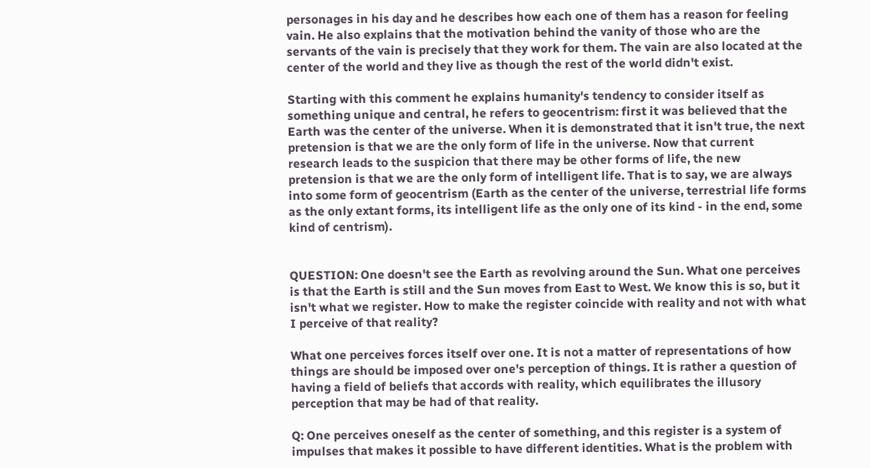personages in his day and he describes how each one of them has a reason for feeling vain. He also explains that the motivation behind the vanity of those who are the servants of the vain is precisely that they work for them. The vain are also located at the center of the world and they live as though the rest of the world didn't exist.

Starting with this comment he explains humanity's tendency to consider itself as something unique and central, he refers to geocentrism: first it was believed that the Earth was the center of the universe. When it is demonstrated that it isn't true, the next pretension is that we are the only form of life in the universe. Now that current research leads to the suspicion that there may be other forms of life, the new pretension is that we are the only form of intelligent life. That is to say, we are always into some form of geocentrism (Earth as the center of the universe, terrestrial life forms as the only extant forms, its intelligent life as the only one of its kind - in the end, some kind of centrism).


QUESTION: One doesn't see the Earth as revolving around the Sun. What one perceives is that the Earth is still and the Sun moves from East to West. We know this is so, but it isn't what we register. How to make the register coincide with reality and not with what I perceive of that reality?

What one perceives forces itself over one. It is not a matter of representations of how things are should be imposed over one's perception of things. It is rather a question of having a field of beliefs that accords with reality, which equilibrates the illusory perception that may be had of that reality.

Q: One perceives oneself as the center of something, and this register is a system of impulses that makes it possible to have different identities. What is the problem with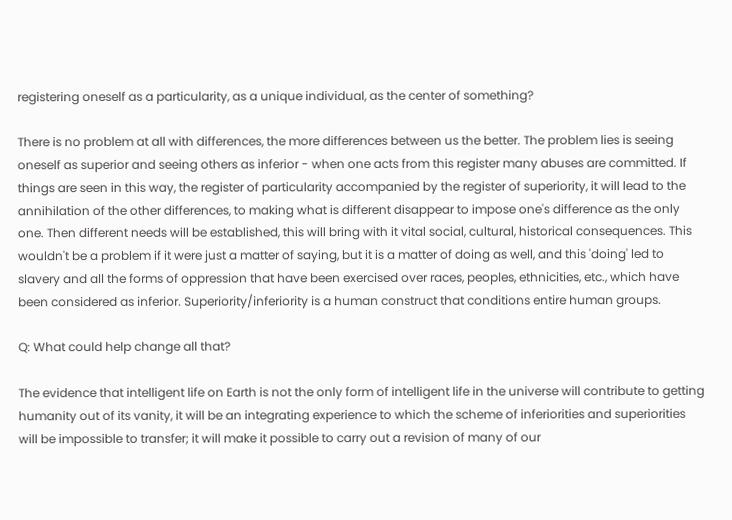registering oneself as a particularity, as a unique individual, as the center of something?

There is no problem at all with differences, the more differences between us the better. The problem lies is seeing oneself as superior and seeing others as inferior - when one acts from this register many abuses are committed. If things are seen in this way, the register of particularity accompanied by the register of superiority, it will lead to the annihilation of the other differences, to making what is different disappear to impose one's difference as the only one. Then different needs will be established, this will bring with it vital social, cultural, historical consequences. This wouldn't be a problem if it were just a matter of saying, but it is a matter of doing as well, and this 'doing' led to slavery and all the forms of oppression that have been exercised over races, peoples, ethnicities, etc., which have been considered as inferior. Superiority/inferiority is a human construct that conditions entire human groups.

Q: What could help change all that?

The evidence that intelligent life on Earth is not the only form of intelligent life in the universe will contribute to getting humanity out of its vanity, it will be an integrating experience to which the scheme of inferiorities and superiorities will be impossible to transfer; it will make it possible to carry out a revision of many of our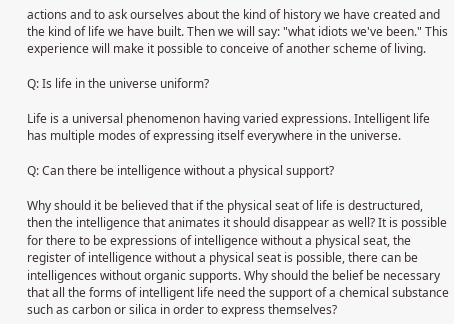actions and to ask ourselves about the kind of history we have created and the kind of life we have built. Then we will say: "what idiots we've been." This experience will make it possible to conceive of another scheme of living.

Q: Is life in the universe uniform?

Life is a universal phenomenon having varied expressions. Intelligent life has multiple modes of expressing itself everywhere in the universe.

Q: Can there be intelligence without a physical support?

Why should it be believed that if the physical seat of life is destructured, then the intelligence that animates it should disappear as well? It is possible for there to be expressions of intelligence without a physical seat, the register of intelligence without a physical seat is possible, there can be intelligences without organic supports. Why should the belief be necessary that all the forms of intelligent life need the support of a chemical substance such as carbon or silica in order to express themselves?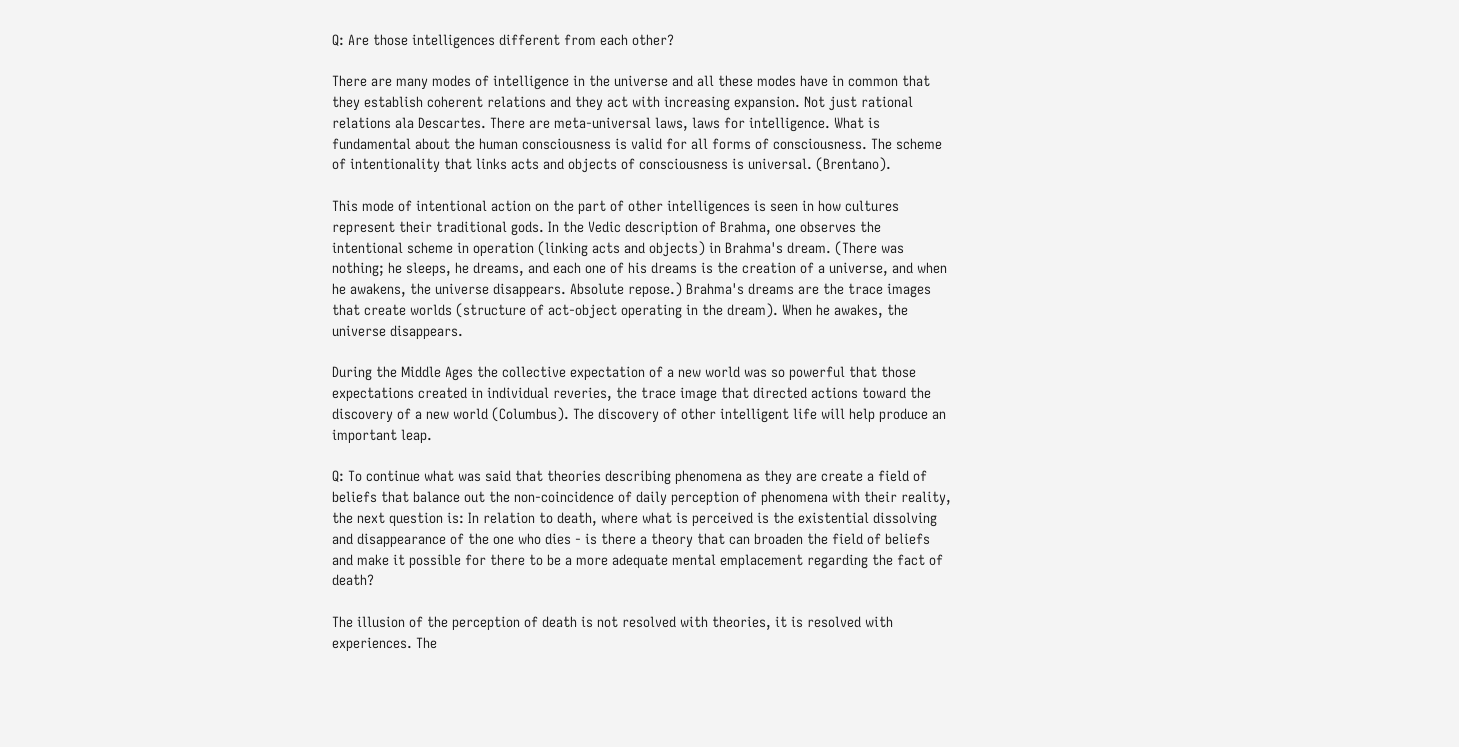Q: Are those intelligences different from each other?

There are many modes of intelligence in the universe and all these modes have in common that they establish coherent relations and they act with increasing expansion. Not just rational relations ala Descartes. There are meta-universal laws, laws for intelligence. What is fundamental about the human consciousness is valid for all forms of consciousness. The scheme of intentionality that links acts and objects of consciousness is universal. (Brentano).

This mode of intentional action on the part of other intelligences is seen in how cultures represent their traditional gods. In the Vedic description of Brahma, one observes the intentional scheme in operation (linking acts and objects) in Brahma's dream. (There was nothing; he sleeps, he dreams, and each one of his dreams is the creation of a universe, and when he awakens, the universe disappears. Absolute repose.) Brahma's dreams are the trace images that create worlds (structure of act-object operating in the dream). When he awakes, the universe disappears.

During the Middle Ages the collective expectation of a new world was so powerful that those expectations created in individual reveries, the trace image that directed actions toward the discovery of a new world (Columbus). The discovery of other intelligent life will help produce an important leap.

Q: To continue what was said that theories describing phenomena as they are create a field of beliefs that balance out the non-coincidence of daily perception of phenomena with their reality, the next question is: In relation to death, where what is perceived is the existential dissolving and disappearance of the one who dies - is there a theory that can broaden the field of beliefs and make it possible for there to be a more adequate mental emplacement regarding the fact of death?

The illusion of the perception of death is not resolved with theories, it is resolved with experiences. The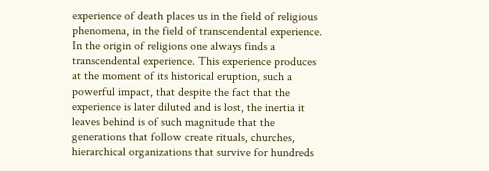experience of death places us in the field of religious phenomena, in the field of transcendental experience. In the origin of religions one always finds a transcendental experience. This experience produces at the moment of its historical eruption, such a powerful impact, that despite the fact that the experience is later diluted and is lost, the inertia it leaves behind is of such magnitude that the generations that follow create rituals, churches, hierarchical organizations that survive for hundreds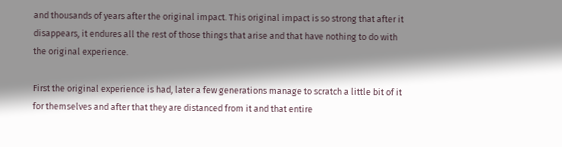and thousands of years after the original impact. This original impact is so strong that after it disappears, it endures all the rest of those things that arise and that have nothing to do with the original experience.

First the original experience is had, later a few generations manage to scratch a little bit of it for themselves and after that they are distanced from it and that entire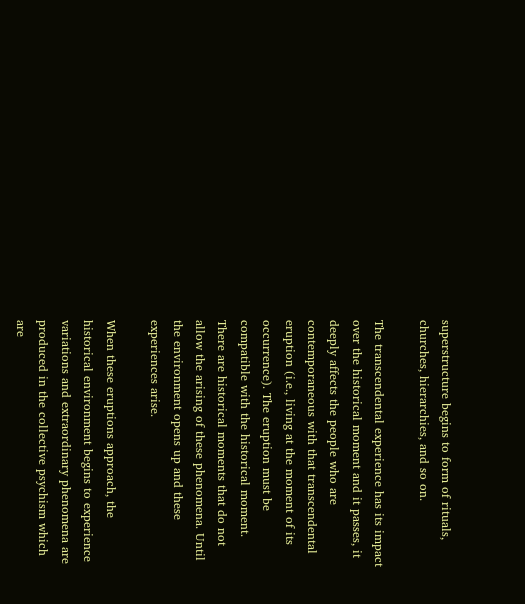superstructure begins to form of rituals, churches, hierarchies, and so on.

The transcendental experience has its impact over the historical moment and it passes, it deeply affects the people who are contemporaneous with that transcendental eruption (i.e., living at the moment of its occurrence). The eruption must be compatible with the historical moment. There are historical moments that do not allow the arising of these phenomena. Until the environment opens up and these experiences arise.

When these eruptions approach, the historical environment begins to experience variations and extraordinary phenomena are produced in the collective psychism which are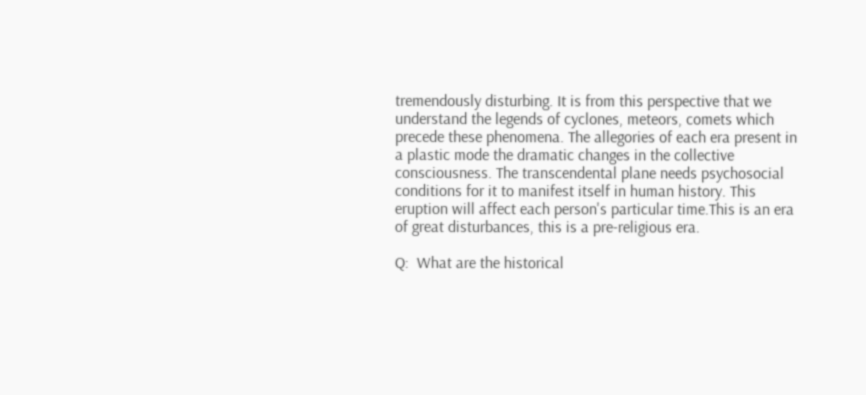tremendously disturbing. It is from this perspective that we understand the legends of cyclones, meteors, comets which precede these phenomena. The allegories of each era present in a plastic mode the dramatic changes in the collective consciousness. The transcendental plane needs psychosocial conditions for it to manifest itself in human history. This eruption will affect each person's particular time.This is an era of great disturbances, this is a pre-religious era.

Q:  What are the historical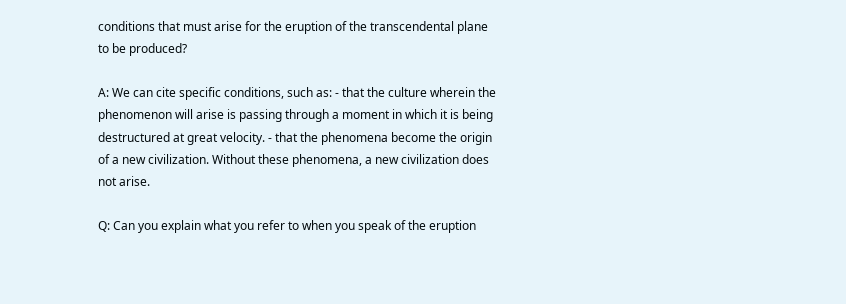conditions that must arise for the eruption of the transcendental plane to be produced?

A: We can cite specific conditions, such as: - that the culture wherein the phenomenon will arise is passing through a moment in which it is being destructured at great velocity. - that the phenomena become the origin of a new civilization. Without these phenomena, a new civilization does not arise.

Q: Can you explain what you refer to when you speak of the eruption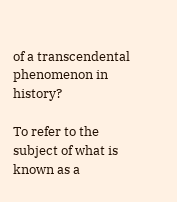of a transcendental phenomenon in history?

To refer to the subject of what is known as a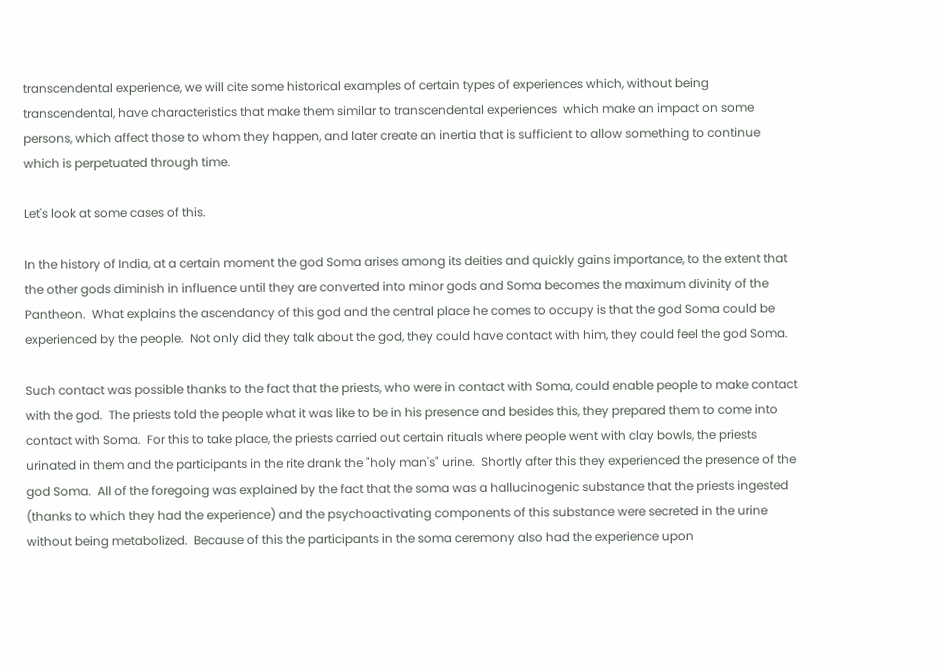transcendental experience, we will cite some historical examples of certain types of experiences which, without being transcendental, have characteristics that make them similar to transcendental experiences  which make an impact on some persons, which affect those to whom they happen, and later create an inertia that is sufficient to allow something to continue which is perpetuated through time.

Let's look at some cases of this.

In the history of India, at a certain moment the god Soma arises among its deities and quickly gains importance, to the extent that the other gods diminish in influence until they are converted into minor gods and Soma becomes the maximum divinity of the Pantheon.  What explains the ascendancy of this god and the central place he comes to occupy is that the god Soma could be experienced by the people.  Not only did they talk about the god, they could have contact with him, they could feel the god Soma.

Such contact was possible thanks to the fact that the priests, who were in contact with Soma, could enable people to make contact with the god.  The priests told the people what it was like to be in his presence and besides this, they prepared them to come into contact with Soma.  For this to take place, the priests carried out certain rituals where people went with clay bowls, the priests urinated in them and the participants in the rite drank the "holy man's" urine.  Shortly after this they experienced the presence of the god Soma.  All of the foregoing was explained by the fact that the soma was a hallucinogenic substance that the priests ingested (thanks to which they had the experience) and the psychoactivating components of this substance were secreted in the urine without being metabolized.  Because of this the participants in the soma ceremony also had the experience upon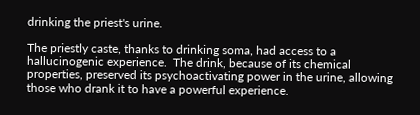drinking the priest's urine.

The priestly caste, thanks to drinking soma, had access to a hallucinogenic experience.  The drink, because of its chemical properties, preserved its psychoactivating power in the urine, allowing those who drank it to have a powerful experience.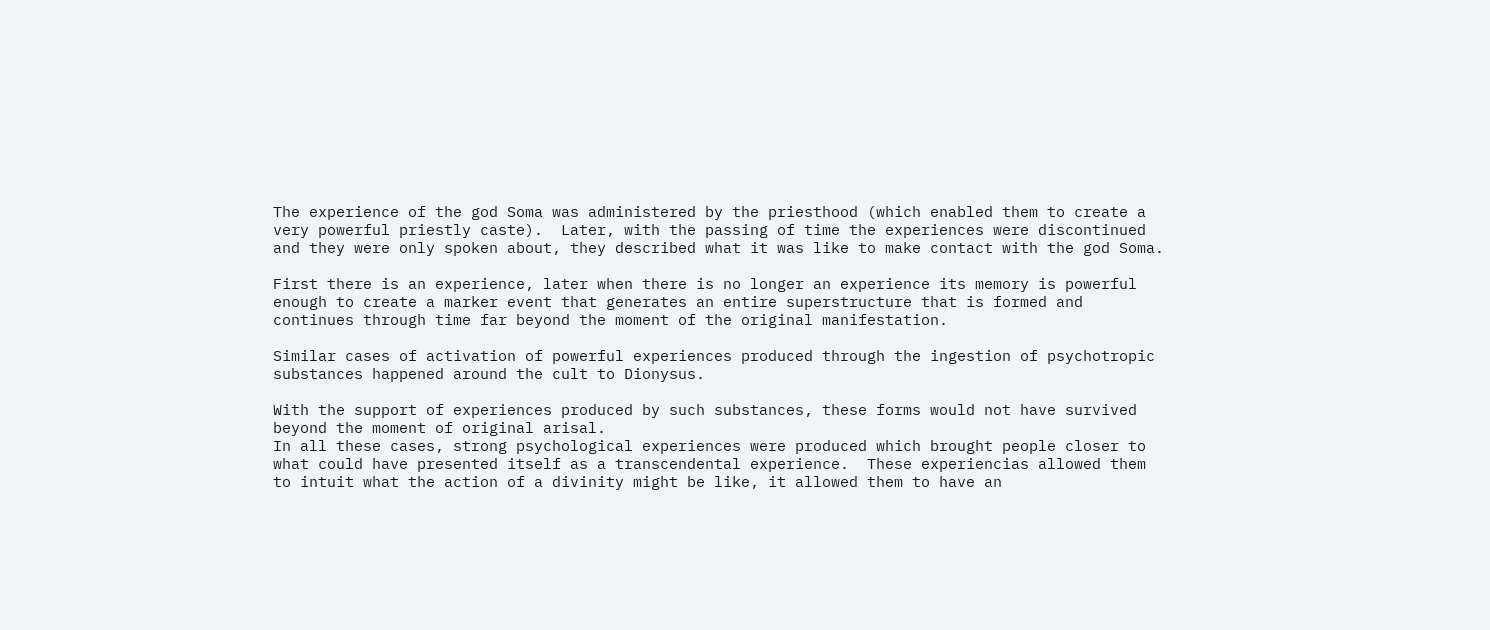The experience of the god Soma was administered by the priesthood (which enabled them to create a very powerful priestly caste).  Later, with the passing of time the experiences were discontinued and they were only spoken about, they described what it was like to make contact with the god Soma.

First there is an experience, later when there is no longer an experience its memory is powerful enough to create a marker event that generates an entire superstructure that is formed and continues through time far beyond the moment of the original manifestation.

Similar cases of activation of powerful experiences produced through the ingestion of psychotropic substances happened around the cult to Dionysus.

With the support of experiences produced by such substances, these forms would not have survived beyond the moment of original arisal.
In all these cases, strong psychological experiences were produced which brought people closer to what could have presented itself as a transcendental experience.  These experiencias allowed them to intuit what the action of a divinity might be like, it allowed them to have an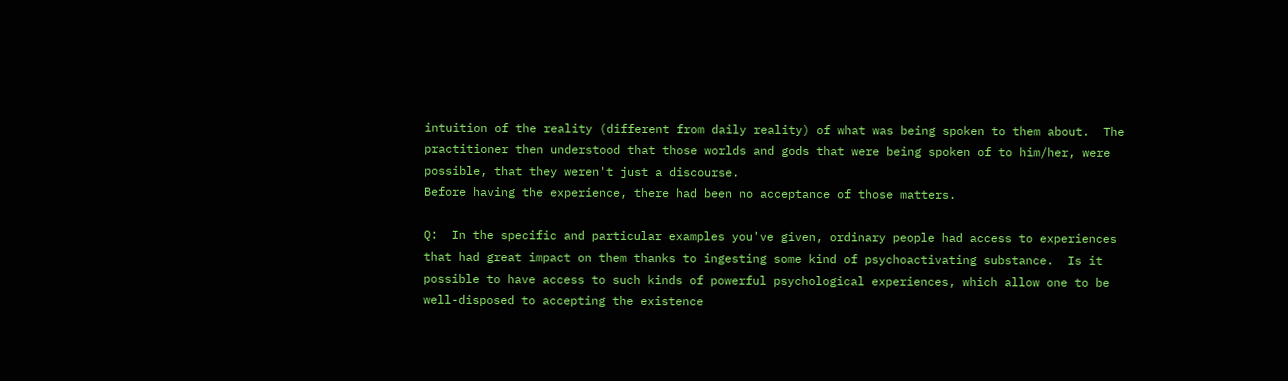intuition of the reality (different from daily reality) of what was being spoken to them about.  The practitioner then understood that those worlds and gods that were being spoken of to him/her, were possible, that they weren't just a discourse.
Before having the experience, there had been no acceptance of those matters.

Q:  In the specific and particular examples you've given, ordinary people had access to experiences that had great impact on them thanks to ingesting some kind of psychoactivating substance.  Is it possible to have access to such kinds of powerful psychological experiences, which allow one to be well-disposed to accepting the existence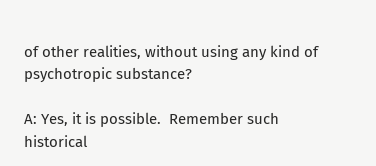of other realities, without using any kind of psychotropic substance?

A: Yes, it is possible.  Remember such historical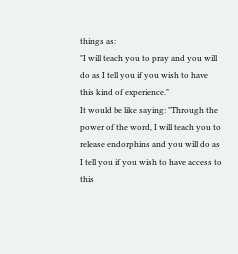things as:
"I will teach you to pray and you will do as I tell you if you wish to have this kind of experience."
It would be like saying: "Through the power of the word, I will teach you to release endorphins and you will do as I tell you if you wish to have access to this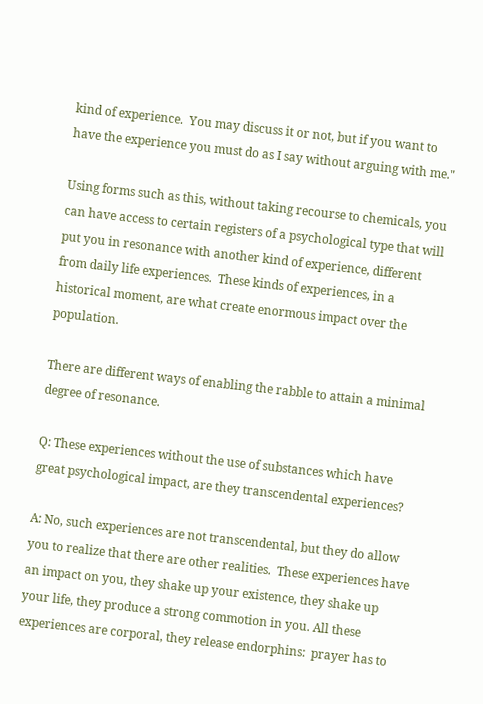kind of experience.  You may discuss it or not, but if you want to have the experience you must do as I say without arguing with me."

Using forms such as this, without taking recourse to chemicals, you can have access to certain registers of a psychological type that will put you in resonance with another kind of experience, different from daily life experiences.  These kinds of experiences, in a historical moment, are what create enormous impact over the population.

There are different ways of enabling the rabble to attain a minimal degree of resonance.

Q: These experiences without the use of substances which have great psychological impact, are they transcendental experiences?

A: No, such experiences are not transcendental, but they do allow you to realize that there are other realities.  These experiences have an impact on you, they shake up your existence, they shake up your life, they produce a strong commotion in you. All these experiences are corporal, they release endorphins:  prayer has to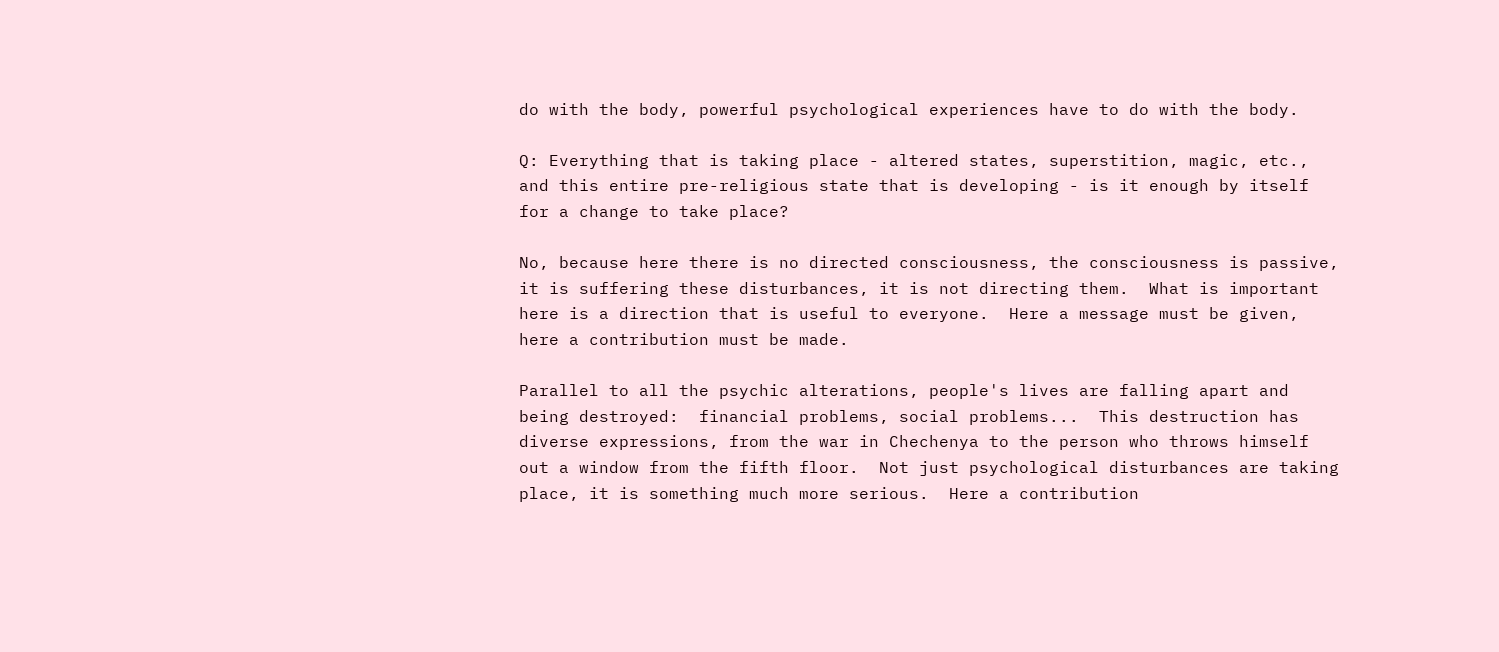do with the body, powerful psychological experiences have to do with the body.

Q: Everything that is taking place - altered states, superstition, magic, etc., and this entire pre-religious state that is developing - is it enough by itself for a change to take place?

No, because here there is no directed consciousness, the consciousness is passive, it is suffering these disturbances, it is not directing them.  What is important here is a direction that is useful to everyone.  Here a message must be given, here a contribution must be made.

Parallel to all the psychic alterations, people's lives are falling apart and being destroyed:  financial problems, social problems...  This destruction has diverse expressions, from the war in Chechenya to the person who throws himself out a window from the fifth floor.  Not just psychological disturbances are taking place, it is something much more serious.  Here a contribution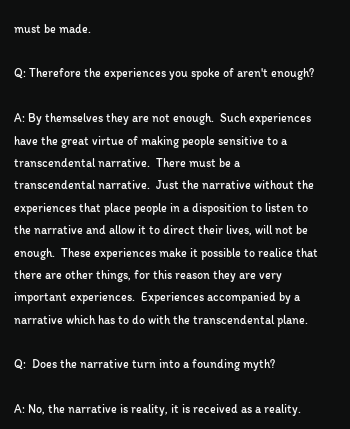must be made.

Q: Therefore the experiences you spoke of aren't enough?

A: By themselves they are not enough.  Such experiences have the great virtue of making people sensitive to a transcendental narrative.  There must be a transcendental narrative.  Just the narrative without the experiences that place people in a disposition to listen to the narrative and allow it to direct their lives, will not be enough.  These experiences make it possible to realice that there are other things, for this reason they are very important experiences.  Experiences accompanied by a narrative which has to do with the transcendental plane.

Q:  Does the narrative turn into a founding myth?

A: No, the narrative is reality, it is received as a reality.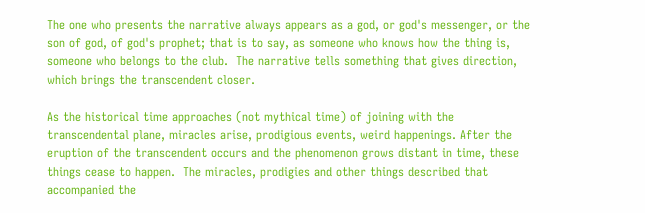The one who presents the narrative always appears as a god, or god's messenger, or the son of god, of god's prophet; that is to say, as someone who knows how the thing is, someone who belongs to the club.  The narrative tells something that gives direction, which brings the transcendent closer.

As the historical time approaches (not mythical time) of joining with the transcendental plane, miracles arise, prodigious events, weird happenings. After the eruption of the transcendent occurs and the phenomenon grows distant in time, these things cease to happen.  The miracles, prodigies and other things described that accompanied the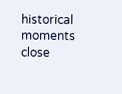historical moments close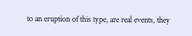to an eruption of this type, are real events, they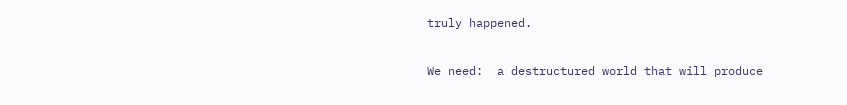truly happened.

We need:  a destructured world that will produce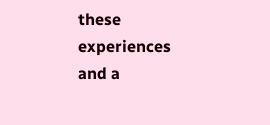these experiences and a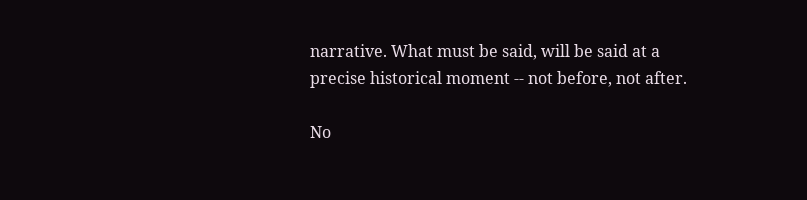narrative. What must be said, will be said at a precise historical moment -- not before, not after.

No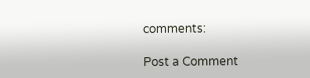comments:

Post a Comment